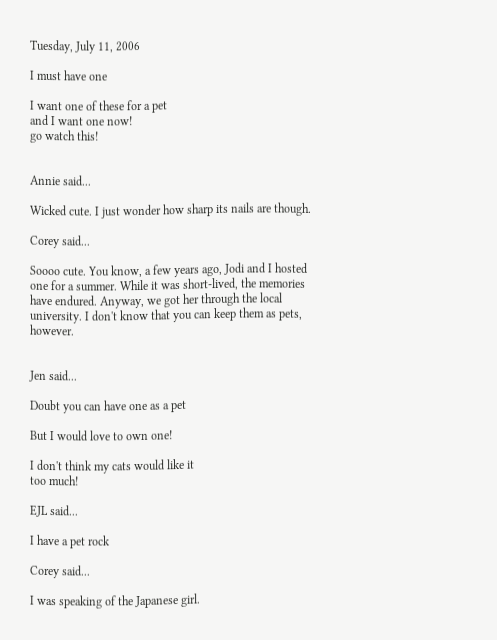Tuesday, July 11, 2006

I must have one

I want one of these for a pet
and I want one now!
go watch this!


Annie said...

Wicked cute. I just wonder how sharp its nails are though.

Corey said...

Soooo cute. You know, a few years ago, Jodi and I hosted one for a summer. While it was short-lived, the memories have endured. Anyway, we got her through the local university. I don't know that you can keep them as pets, however.


Jen said...

Doubt you can have one as a pet

But I would love to own one!

I don't think my cats would like it
too much!

EJL said...

I have a pet rock

Corey said...

I was speaking of the Japanese girl.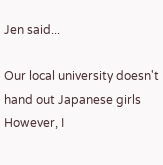Jen said...

Our local university doesn't
hand out Japanese girls
However, I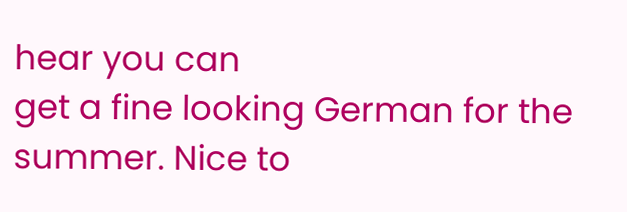hear you can
get a fine looking German for the summer. Nice to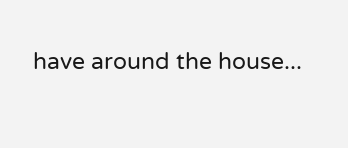have around the house...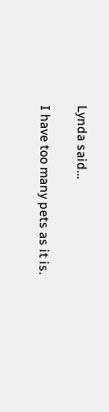Lynda said...

I have too many pets as it is.